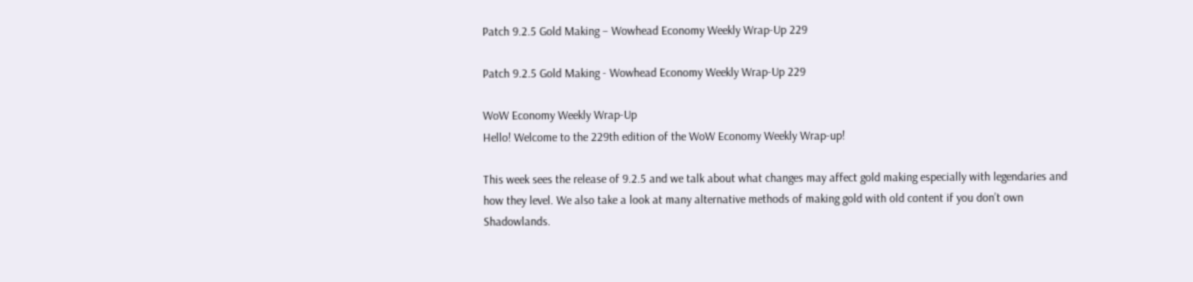Patch 9.2.5 Gold Making – Wowhead Economy Weekly Wrap-Up 229

Patch 9.2.5 Gold Making - Wowhead Economy Weekly Wrap-Up 229

WoW Economy Weekly Wrap-Up
Hello! Welcome to the 229th edition of the WoW Economy Weekly Wrap-up!

This week sees the release of 9.2.5 and we talk about what changes may affect gold making especially with legendaries and how they level. We also take a look at many alternative methods of making gold with old content if you don’t own Shadowlands.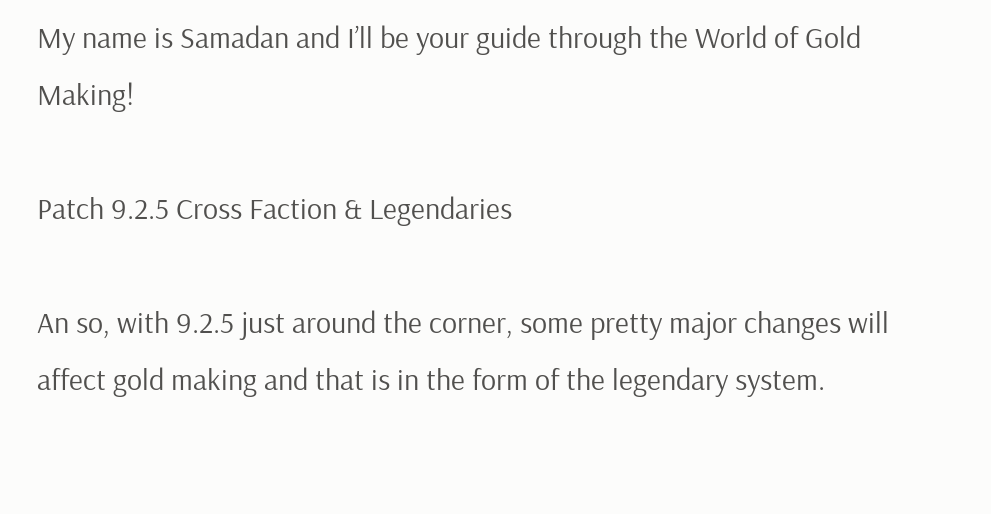My name is Samadan and I’ll be your guide through the World of Gold Making!

Patch 9.2.5 Cross Faction & Legendaries

An so, with 9.2.5 just around the corner, some pretty major changes will affect gold making and that is in the form of the legendary system.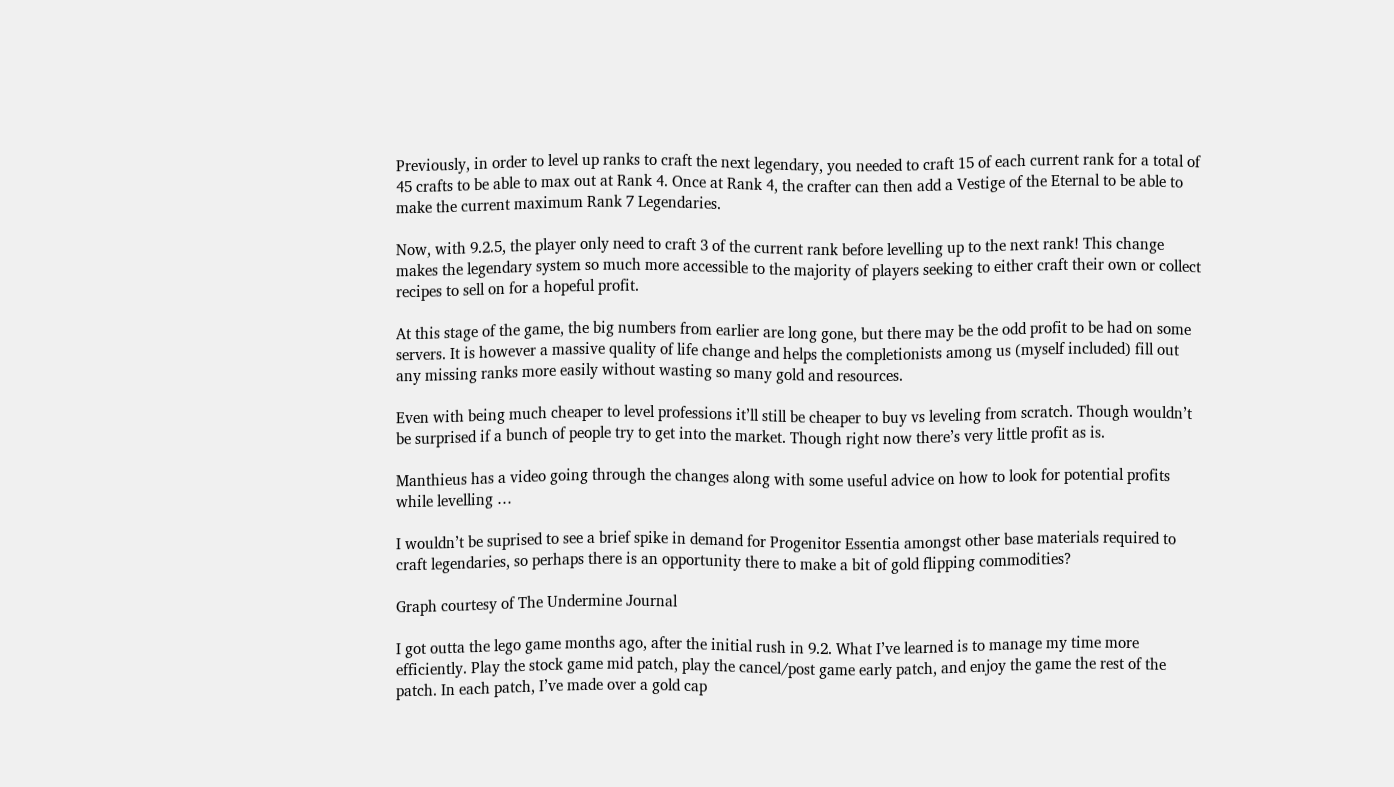Previously, in order to level up ranks to craft the next legendary, you needed to craft 15 of each current rank for a total of 45 crafts to be able to max out at Rank 4. Once at Rank 4, the crafter can then add a Vestige of the Eternal to be able to make the current maximum Rank 7 Legendaries.

Now, with 9.2.5, the player only need to craft 3 of the current rank before levelling up to the next rank! This change makes the legendary system so much more accessible to the majority of players seeking to either craft their own or collect recipes to sell on for a hopeful profit.

At this stage of the game, the big numbers from earlier are long gone, but there may be the odd profit to be had on some servers. It is however a massive quality of life change and helps the completionists among us (myself included) fill out any missing ranks more easily without wasting so many gold and resources.

Even with being much cheaper to level professions it’ll still be cheaper to buy vs leveling from scratch. Though wouldn’t be surprised if a bunch of people try to get into the market. Though right now there’s very little profit as is.

Manthieus has a video going through the changes along with some useful advice on how to look for potential profits while levelling …

I wouldn’t be suprised to see a brief spike in demand for Progenitor Essentia amongst other base materials required to craft legendaries, so perhaps there is an opportunity there to make a bit of gold flipping commodities?

Graph courtesy of The Undermine Journal

I got outta the lego game months ago, after the initial rush in 9.2. What I’ve learned is to manage my time more efficiently. Play the stock game mid patch, play the cancel/post game early patch, and enjoy the game the rest of the patch. In each patch, I’ve made over a gold cap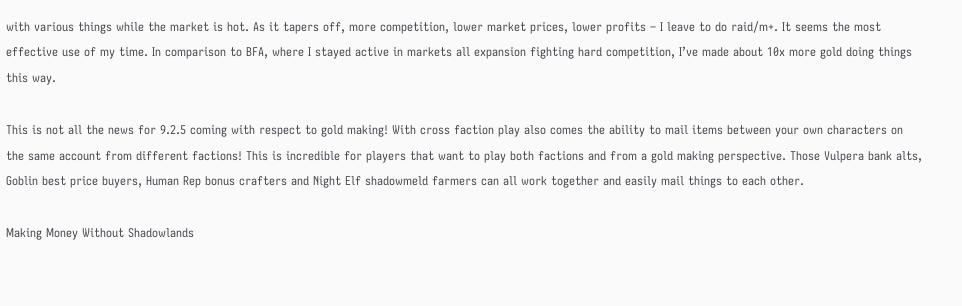with various things while the market is hot. As it tapers off, more competition, lower market prices, lower profits – I leave to do raid/m+. It seems the most effective use of my time. In comparison to BFA, where I stayed active in markets all expansion fighting hard competition, I’ve made about 10x more gold doing things this way.

This is not all the news for 9.2.5 coming with respect to gold making! With cross faction play also comes the ability to mail items between your own characters on the same account from different factions! This is incredible for players that want to play both factions and from a gold making perspective. Those Vulpera bank alts, Goblin best price buyers, Human Rep bonus crafters and Night Elf shadowmeld farmers can all work together and easily mail things to each other.

Making Money Without Shadowlands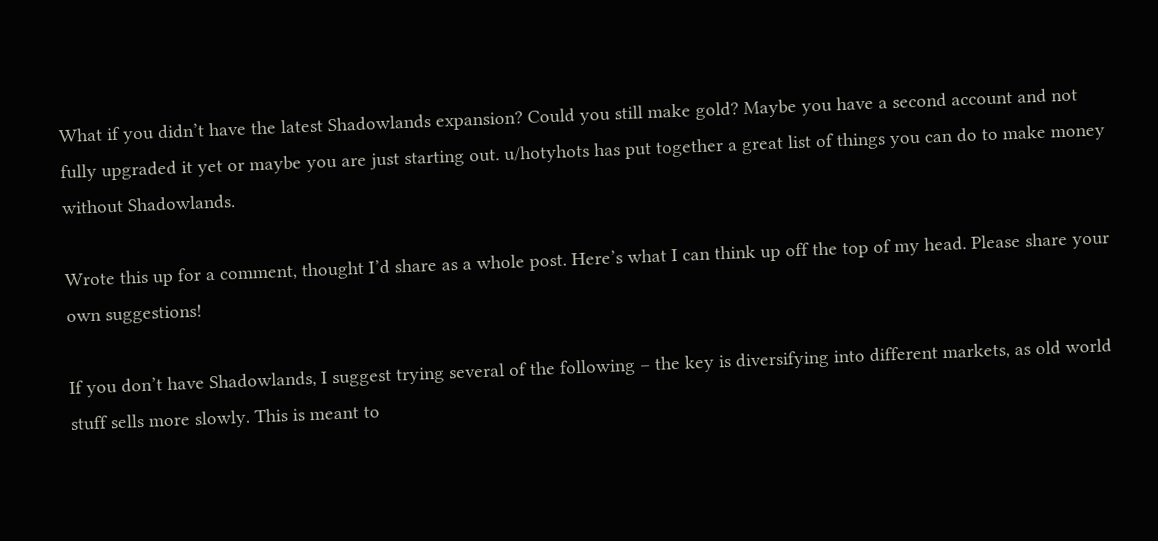What if you didn’t have the latest Shadowlands expansion? Could you still make gold? Maybe you have a second account and not fully upgraded it yet or maybe you are just starting out. u/hotyhots has put together a great list of things you can do to make money without Shadowlands.

Wrote this up for a comment, thought I’d share as a whole post. Here’s what I can think up off the top of my head. Please share your own suggestions!

If you don’t have Shadowlands, I suggest trying several of the following – the key is diversifying into different markets, as old world stuff sells more slowly. This is meant to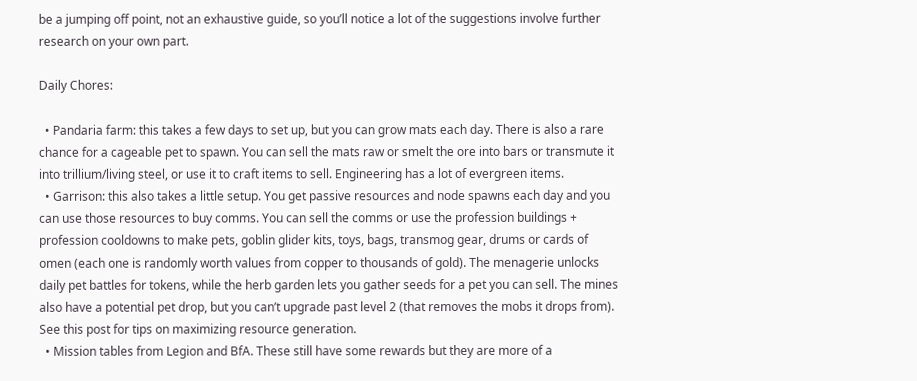be a jumping off point, not an exhaustive guide, so you’ll notice a lot of the suggestions involve further research on your own part.

Daily Chores:

  • Pandaria farm: this takes a few days to set up, but you can grow mats each day. There is also a rare chance for a cageable pet to spawn. You can sell the mats raw or smelt the ore into bars or transmute it into trillium/living steel, or use it to craft items to sell. Engineering has a lot of evergreen items.
  • Garrison: this also takes a little setup. You get passive resources and node spawns each day and you can use those resources to buy comms. You can sell the comms or use the profession buildings + profession cooldowns to make pets, goblin glider kits, toys, bags, transmog gear, drums or cards of omen (each one is randomly worth values from copper to thousands of gold). The menagerie unlocks daily pet battles for tokens, while the herb garden lets you gather seeds for a pet you can sell. The mines also have a potential pet drop, but you can’t upgrade past level 2 (that removes the mobs it drops from). See this post for tips on maximizing resource generation.
  • Mission tables from Legion and BfA. These still have some rewards but they are more of a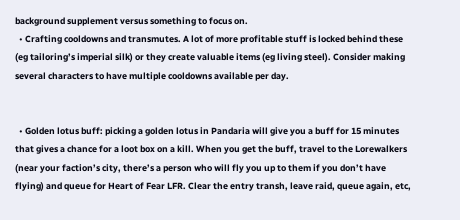background supplement versus something to focus on.
  • Crafting cooldowns and transmutes. A lot of more profitable stuff is locked behind these (eg tailoring’s imperial silk) or they create valuable items (eg living steel). Consider making several characters to have multiple cooldowns available per day.


  • Golden lotus buff: picking a golden lotus in Pandaria will give you a buff for 15 minutes that gives a chance for a loot box on a kill. When you get the buff, travel to the Lorewalkers (near your faction’s city, there’s a person who will fly you up to them if you don’t have flying) and queue for Heart of Fear LFR. Clear the entry transh, leave raid, queue again, etc,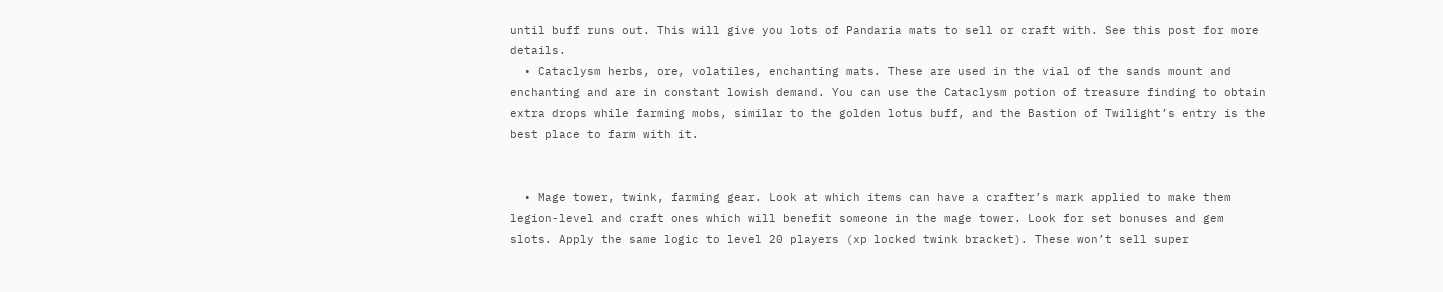until buff runs out. This will give you lots of Pandaria mats to sell or craft with. See this post for more details.
  • Cataclysm herbs, ore, volatiles, enchanting mats. These are used in the vial of the sands mount and enchanting and are in constant lowish demand. You can use the Cataclysm potion of treasure finding to obtain extra drops while farming mobs, similar to the golden lotus buff, and the Bastion of Twilight’s entry is the best place to farm with it.


  • Mage tower, twink, farming gear. Look at which items can have a crafter’s mark applied to make them legion-level and craft ones which will benefit someone in the mage tower. Look for set bonuses and gem slots. Apply the same logic to level 20 players (xp locked twink bracket). These won’t sell super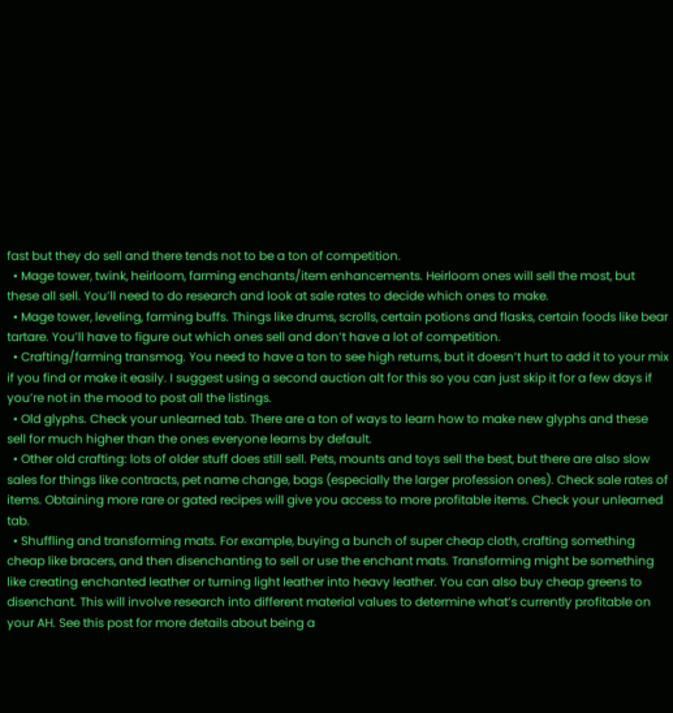fast but they do sell and there tends not to be a ton of competition.
  • Mage tower, twink, heirloom, farming enchants/item enhancements. Heirloom ones will sell the most, but these all sell. You’ll need to do research and look at sale rates to decide which ones to make.
  • Mage tower, leveling, farming buffs. Things like drums, scrolls, certain potions and flasks, certain foods like bear tartare. You’ll have to figure out which ones sell and don’t have a lot of competition.
  • Crafting/farming transmog. You need to have a ton to see high returns, but it doesn’t hurt to add it to your mix if you find or make it easily. I suggest using a second auction alt for this so you can just skip it for a few days if you’re not in the mood to post all the listings.
  • Old glyphs. Check your unlearned tab. There are a ton of ways to learn how to make new glyphs and these sell for much higher than the ones everyone learns by default.
  • Other old crafting: lots of older stuff does still sell. Pets, mounts and toys sell the best, but there are also slow sales for things like contracts, pet name change, bags (especially the larger profession ones). Check sale rates of items. Obtaining more rare or gated recipes will give you access to more profitable items. Check your unlearned tab.
  • Shuffling and transforming mats. For example, buying a bunch of super cheap cloth, crafting something cheap like bracers, and then disenchanting to sell or use the enchant mats. Transforming might be something like creating enchanted leather or turning light leather into heavy leather. You can also buy cheap greens to disenchant. This will involve research into different material values to determine what’s currently profitable on your AH. See this post for more details about being a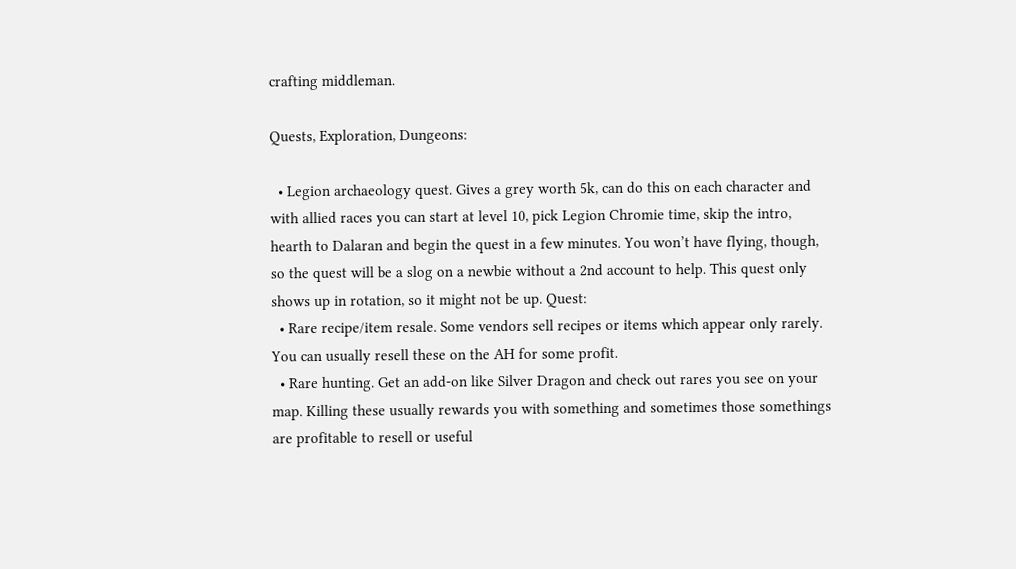crafting middleman.

Quests, Exploration, Dungeons:

  • Legion archaeology quest. Gives a grey worth 5k, can do this on each character and with allied races you can start at level 10, pick Legion Chromie time, skip the intro, hearth to Dalaran and begin the quest in a few minutes. You won’t have flying, though, so the quest will be a slog on a newbie without a 2nd account to help. This quest only shows up in rotation, so it might not be up. Quest:
  • Rare recipe/item resale. Some vendors sell recipes or items which appear only rarely. You can usually resell these on the AH for some profit.
  • Rare hunting. Get an add-on like Silver Dragon and check out rares you see on your map. Killing these usually rewards you with something and sometimes those somethings are profitable to resell or useful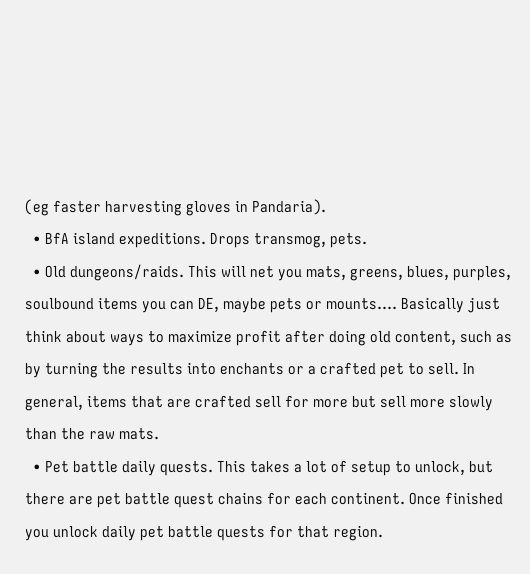(eg faster harvesting gloves in Pandaria).
  • BfA island expeditions. Drops transmog, pets.
  • Old dungeons/raids. This will net you mats, greens, blues, purples, soulbound items you can DE, maybe pets or mounts…. Basically just think about ways to maximize profit after doing old content, such as by turning the results into enchants or a crafted pet to sell. In general, items that are crafted sell for more but sell more slowly than the raw mats.
  • Pet battle daily quests. This takes a lot of setup to unlock, but there are pet battle quest chains for each continent. Once finished you unlock daily pet battle quests for that region.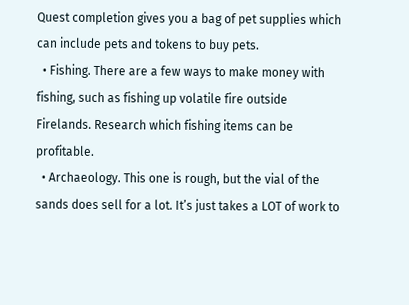Quest completion gives you a bag of pet supplies which can include pets and tokens to buy pets.
  • Fishing. There are a few ways to make money with fishing, such as fishing up volatile fire outside Firelands. Research which fishing items can be profitable.
  • Archaeology. This one is rough, but the vial of the sands does sell for a lot. It’s just takes a LOT of work to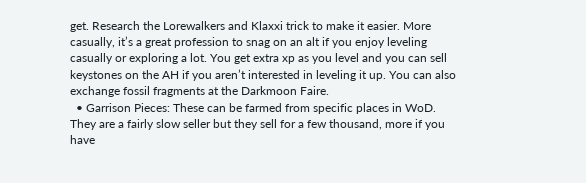get. Research the Lorewalkers and Klaxxi trick to make it easier. More casually, it’s a great profession to snag on an alt if you enjoy leveling casually or exploring a lot. You get extra xp as you level and you can sell keystones on the AH if you aren’t interested in leveling it up. You can also exchange fossil fragments at the Darkmoon Faire.
  • Garrison Pieces: These can be farmed from specific places in WoD. They are a fairly slow seller but they sell for a few thousand, more if you have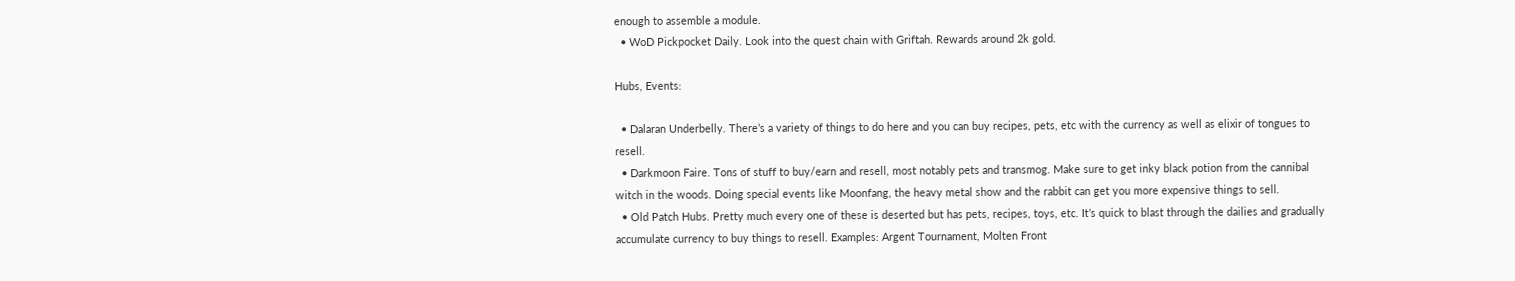enough to assemble a module.
  • WoD Pickpocket Daily. Look into the quest chain with Griftah. Rewards around 2k gold.

Hubs, Events:

  • Dalaran Underbelly. There’s a variety of things to do here and you can buy recipes, pets, etc with the currency as well as elixir of tongues to resell.
  • Darkmoon Faire. Tons of stuff to buy/earn and resell, most notably pets and transmog. Make sure to get inky black potion from the cannibal witch in the woods. Doing special events like Moonfang, the heavy metal show and the rabbit can get you more expensive things to sell.
  • Old Patch Hubs. Pretty much every one of these is deserted but has pets, recipes, toys, etc. It’s quick to blast through the dailies and gradually accumulate currency to buy things to resell. Examples: Argent Tournament, Molten Front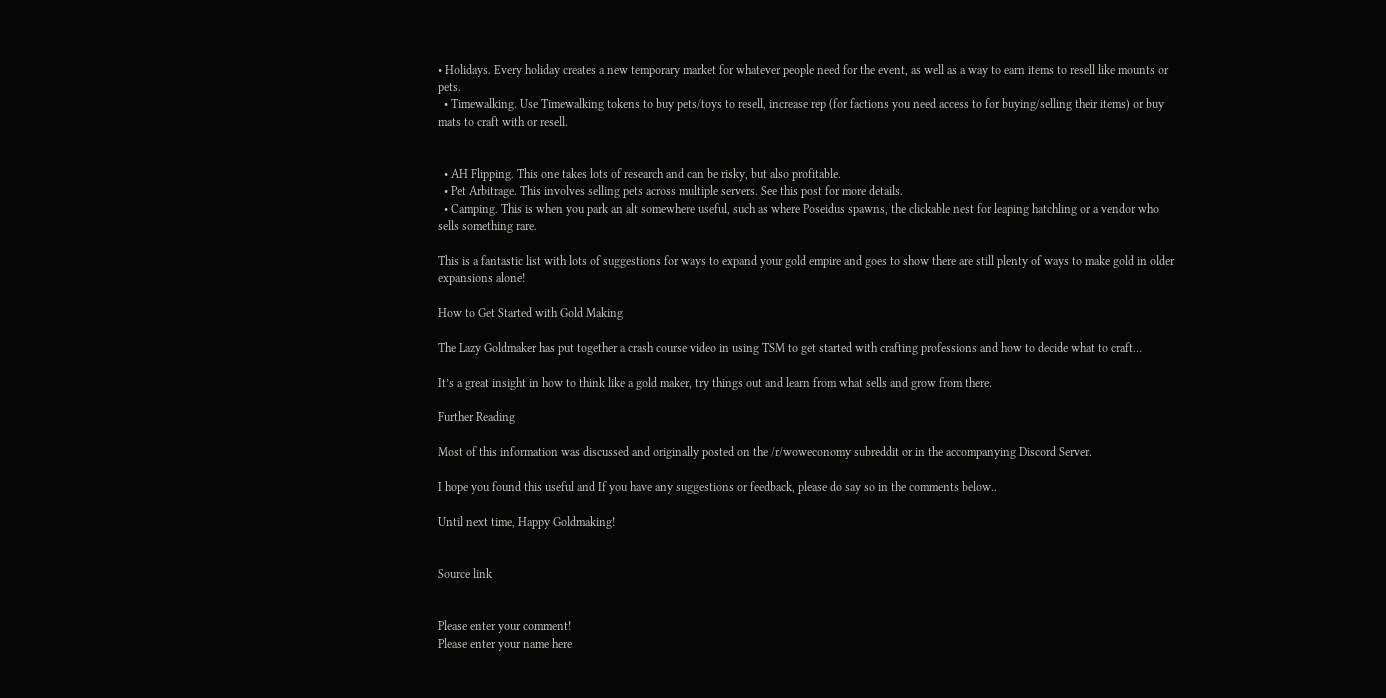• Holidays. Every holiday creates a new temporary market for whatever people need for the event, as well as a way to earn items to resell like mounts or pets.
  • Timewalking. Use Timewalking tokens to buy pets/toys to resell, increase rep (for factions you need access to for buying/selling their items) or buy mats to craft with or resell.


  • AH Flipping. This one takes lots of research and can be risky, but also profitable.
  • Pet Arbitrage. This involves selling pets across multiple servers. See this post for more details.
  • Camping. This is when you park an alt somewhere useful, such as where Poseidus spawns, the clickable nest for leaping hatchling or a vendor who sells something rare.

This is a fantastic list with lots of suggestions for ways to expand your gold empire and goes to show there are still plenty of ways to make gold in older expansions alone!

How to Get Started with Gold Making

The Lazy Goldmaker has put together a crash course video in using TSM to get started with crafting professions and how to decide what to craft…

It’s a great insight in how to think like a gold maker, try things out and learn from what sells and grow from there.

Further Reading

Most of this information was discussed and originally posted on the /r/woweconomy subreddit or in the accompanying Discord Server.

I hope you found this useful and If you have any suggestions or feedback, please do say so in the comments below..

Until next time, Happy Goldmaking!


Source link


Please enter your comment!
Please enter your name here